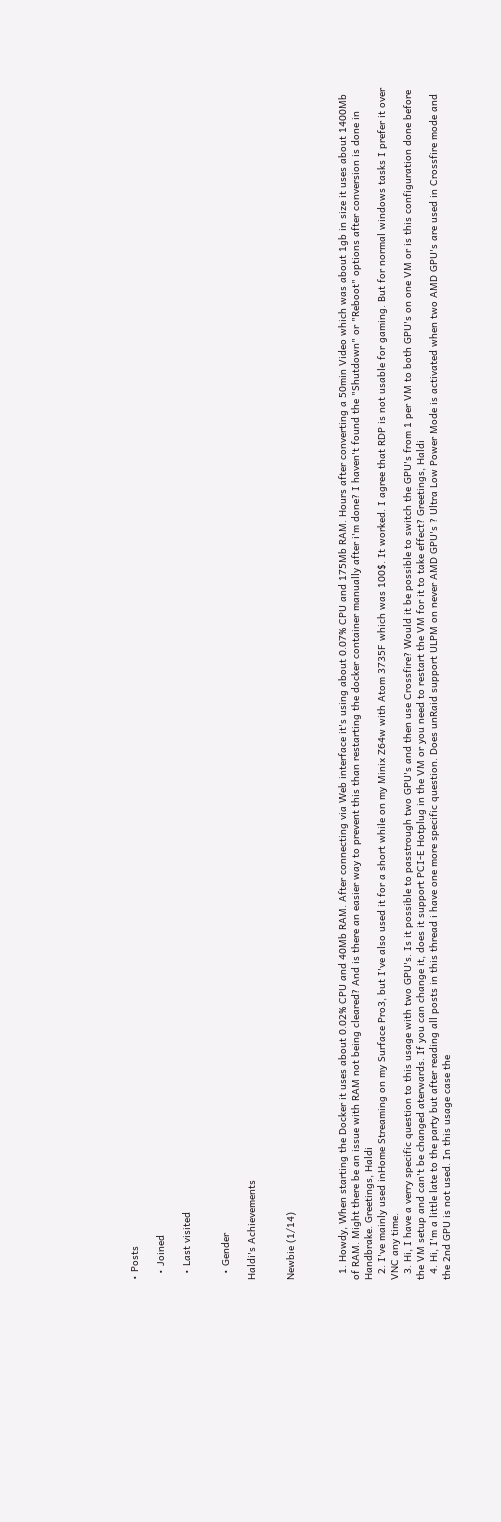• Posts

  • Joined

  • Last visited


  • Gender

Haldi's Achievements


Newbie (1/14)



  1. Howdy, When starting the Docker it uses about 0.02% CPU and 40Mb RAM. After connecting via Web interface it's using about 0.07% CPU and 175Mb RAM. Hours after converting a 50min Video which was about 1gb in size it uses about 1400Mb of RAM. Might there be an issue with RAM not being cleared? And is there an easier way to prevent this than restarting the docker container manually after i'm done? I haven't found the "Shutdown" or "Reboot" options after conversion is done in Handbrake. Greetings, Haldi
  2. I've mainly used inHome Streaming on my Surface Pro3, but I've also used it for a short while on my Minix Z64w with Atom 3735F which was 100$. It worked. I agree that RDP is not usable for gaming. But for normal windows tasks I prefer it over VNC any time.
  3. Hi, I have a verry specific question to this usage with two GPU's. Is it possible to passtrough two GPU's and then use Crossfire? Would it be possible to switch the GPU's from 1 per VM to both GPU's on one VM or is this configuration done before the VM setup and can't be changed aterwards. If you can change it, does it support PCI-E Hotplug in the VM or you need to restart the VM for it to take effect? Greetings, Haldi
  4. Hi, I'm a little late to the party but after reading all posts in this thread i have one more specific question. Does unRaid support ULPM on never AMD GPU's ? Ultra Low Power Mode is activated when two AMD GPU's are used in Crossfire mode and the 2nd GPU is not used. In this usage case the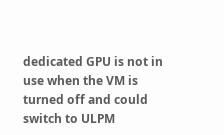dedicated GPU is not in use when the VM is turned off and could switch to ULPM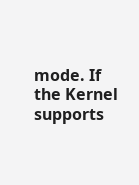mode. If the Kernel supports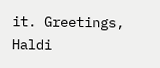it. Greetings, Haldi